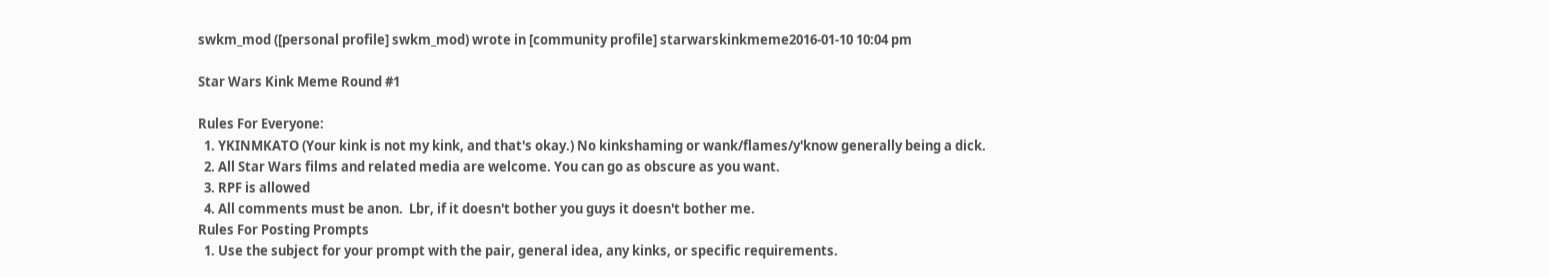swkm_mod ([personal profile] swkm_mod) wrote in [community profile] starwarskinkmeme2016-01-10 10:04 pm

Star Wars Kink Meme Round #1

Rules For Everyone:
  1. YKINMKATO (Your kink is not my kink, and that's okay.) No kinkshaming or wank/flames/y'know generally being a dick.
  2. All Star Wars films and related media are welcome. You can go as obscure as you want.
  3. RPF is allowed
  4. All comments must be anon.  Lbr, if it doesn't bother you guys it doesn't bother me.
Rules For Posting Prompts
  1. Use the subject for your prompt with the pair, general idea, any kinks, or specific requirements.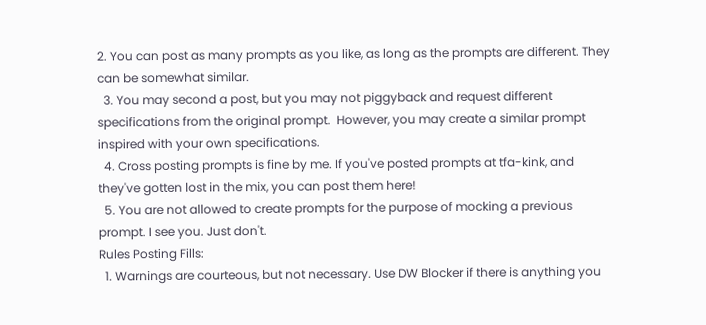2. You can post as many prompts as you like, as long as the prompts are different. They can be somewhat similar.
  3. You may second a post, but you may not piggyback and request different specifications from the original prompt.  However, you may create a similar prompt inspired with your own specifications.
  4. Cross posting prompts is fine by me. If you've posted prompts at tfa-kink, and they've gotten lost in the mix, you can post them here!
  5. You are not allowed to create prompts for the purpose of mocking a previous prompt. I see you. Just don't.
Rules Posting Fills:
  1. Warnings are courteous, but not necessary. Use DW Blocker if there is anything you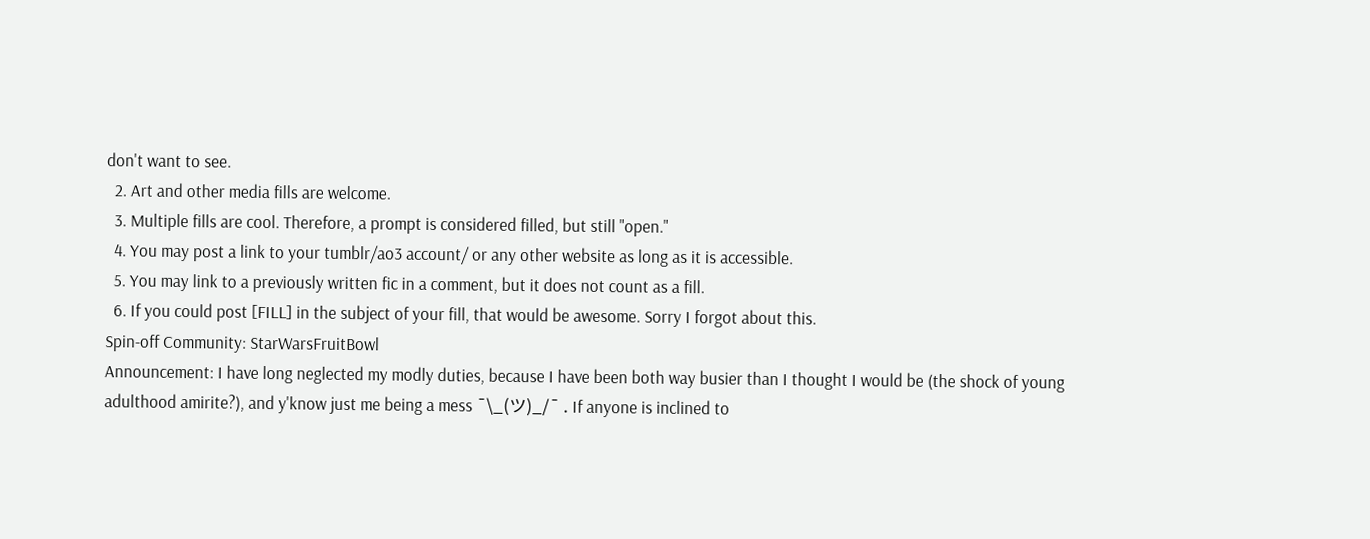don't want to see.
  2. Art and other media fills are welcome.
  3. Multiple fills are cool. Therefore, a prompt is considered filled, but still "open."
  4. You may post a link to your tumblr/ao3 account/ or any other website as long as it is accessible.
  5. You may link to a previously written fic in a comment, but it does not count as a fill.
  6. If you could post [FILL] in the subject of your fill, that would be awesome. Sorry I forgot about this.
Spin-off Community: StarWarsFruitBowl
Announcement: I have long neglected my modly duties, because I have been both way busier than I thought I would be (the shock of young adulthood amirite?), and y'know just me being a mess ¯\_(ツ)_/¯ . If anyone is inclined to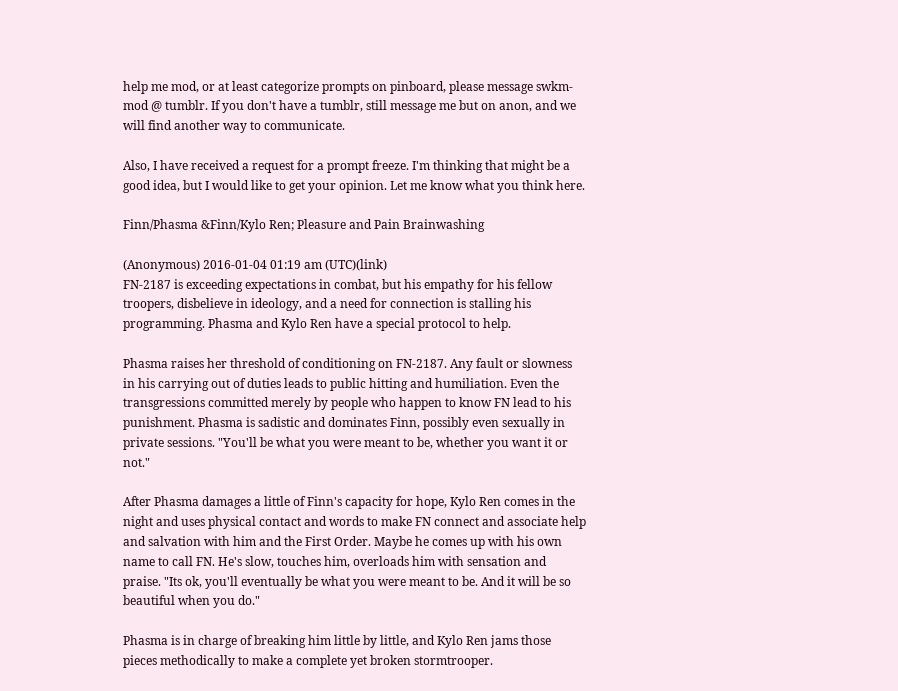help me mod, or at least categorize prompts on pinboard, please message swkm-mod @ tumblr. If you don't have a tumblr, still message me but on anon, and we will find another way to communicate.

Also, I have received a request for a prompt freeze. I'm thinking that might be a good idea, but I would like to get your opinion. Let me know what you think here.

Finn/Phasma &Finn/Kylo Ren; Pleasure and Pain Brainwashing

(Anonymous) 2016-01-04 01:19 am (UTC)(link)
FN-2187 is exceeding expectations in combat, but his empathy for his fellow troopers, disbelieve in ideology, and a need for connection is stalling his programming. Phasma and Kylo Ren have a special protocol to help.

Phasma raises her threshold of conditioning on FN-2187. Any fault or slowness in his carrying out of duties leads to public hitting and humiliation. Even the transgressions committed merely by people who happen to know FN lead to his punishment. Phasma is sadistic and dominates Finn, possibly even sexually in private sessions. "You'll be what you were meant to be, whether you want it or not."

After Phasma damages a little of Finn's capacity for hope, Kylo Ren comes in the night and uses physical contact and words to make FN connect and associate help and salvation with him and the First Order. Maybe he comes up with his own name to call FN. He's slow, touches him, overloads him with sensation and praise. "Its ok, you'll eventually be what you were meant to be. And it will be so beautiful when you do."

Phasma is in charge of breaking him little by little, and Kylo Ren jams those pieces methodically to make a complete yet broken stormtrooper.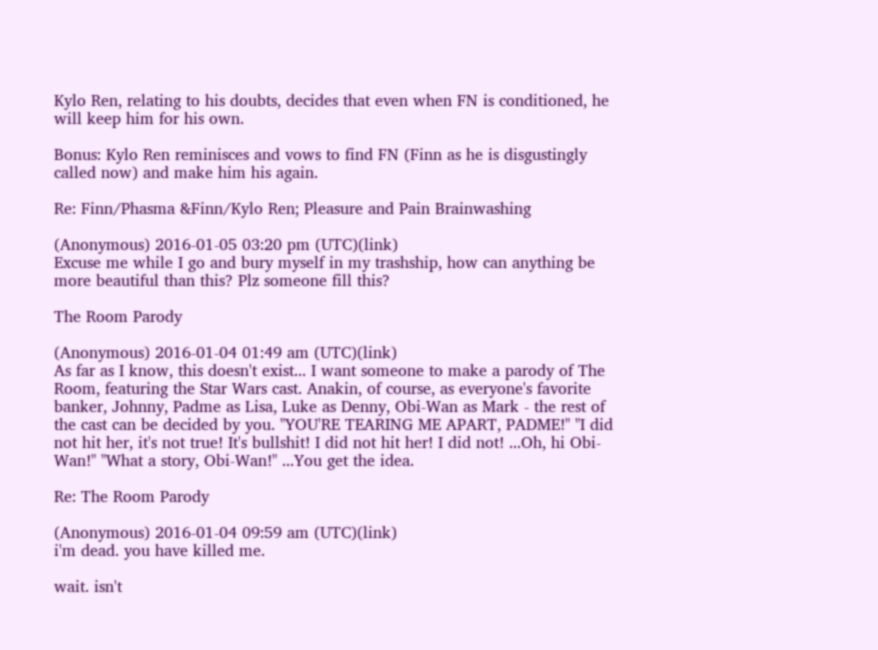Kylo Ren, relating to his doubts, decides that even when FN is conditioned, he will keep him for his own.

Bonus: Kylo Ren reminisces and vows to find FN (Finn as he is disgustingly called now) and make him his again.

Re: Finn/Phasma &Finn/Kylo Ren; Pleasure and Pain Brainwashing

(Anonymous) 2016-01-05 03:20 pm (UTC)(link)
Excuse me while I go and bury myself in my trashship, how can anything be more beautiful than this? Plz someone fill this?

The Room Parody

(Anonymous) 2016-01-04 01:49 am (UTC)(link)
As far as I know, this doesn't exist... I want someone to make a parody of The Room, featuring the Star Wars cast. Anakin, of course, as everyone's favorite banker, Johnny, Padme as Lisa, Luke as Denny, Obi-Wan as Mark - the rest of the cast can be decided by you. "YOU'RE TEARING ME APART, PADME!" "I did not hit her, it's not true! It's bullshit! I did not hit her! I did not! ...Oh, hi Obi-Wan!" "What a story, Obi-Wan!" ...You get the idea.

Re: The Room Parody

(Anonymous) 2016-01-04 09:59 am (UTC)(link)
i'm dead. you have killed me.

wait. isn't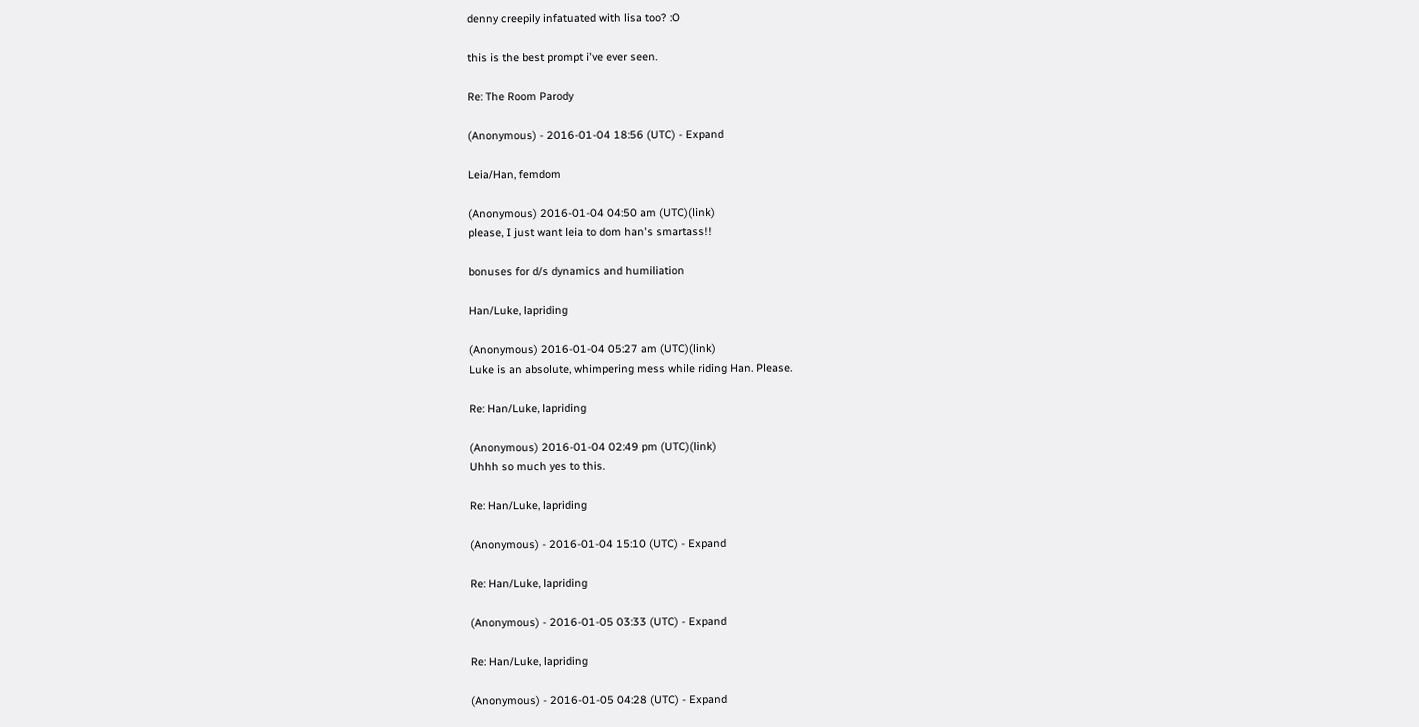denny creepily infatuated with lisa too? :O

this is the best prompt i've ever seen.

Re: The Room Parody

(Anonymous) - 2016-01-04 18:56 (UTC) - Expand

Leia/Han, femdom

(Anonymous) 2016-01-04 04:50 am (UTC)(link)
please, I just want leia to dom han's smartass!!

bonuses for d/s dynamics and humiliation

Han/Luke, lapriding

(Anonymous) 2016-01-04 05:27 am (UTC)(link)
Luke is an absolute, whimpering mess while riding Han. Please.

Re: Han/Luke, lapriding

(Anonymous) 2016-01-04 02:49 pm (UTC)(link)
Uhhh so much yes to this.

Re: Han/Luke, lapriding

(Anonymous) - 2016-01-04 15:10 (UTC) - Expand

Re: Han/Luke, lapriding

(Anonymous) - 2016-01-05 03:33 (UTC) - Expand

Re: Han/Luke, lapriding

(Anonymous) - 2016-01-05 04:28 (UTC) - Expand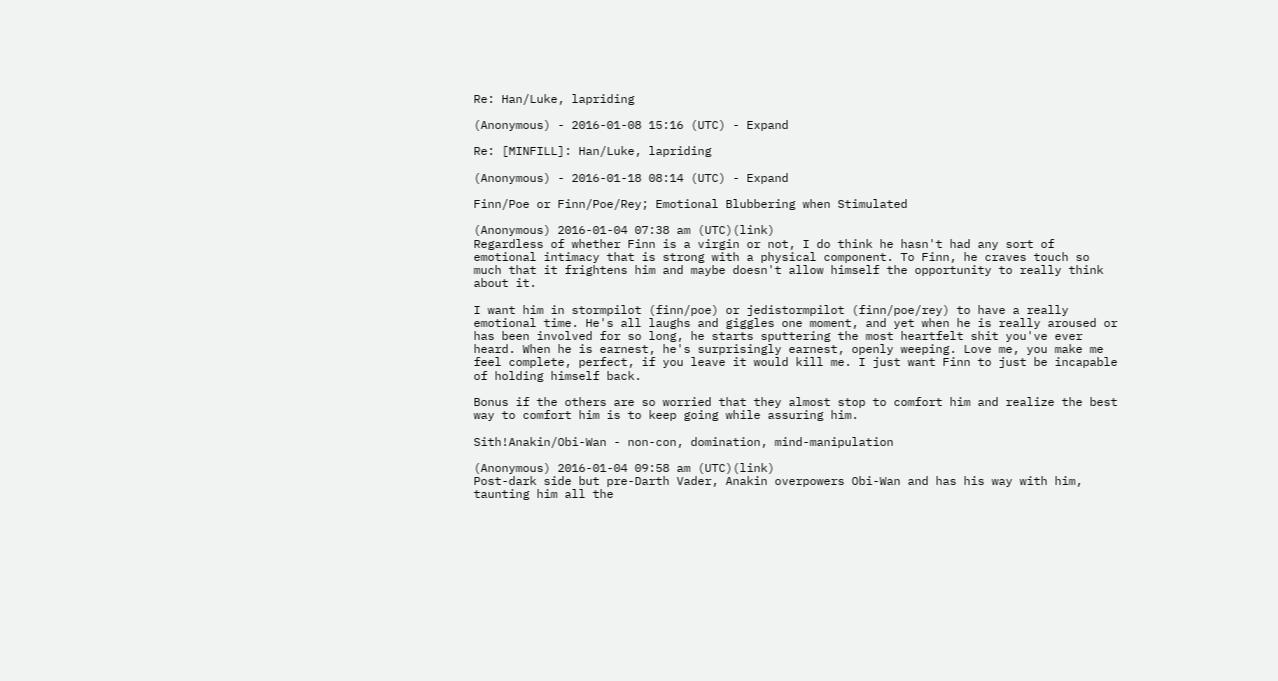Re: Han/Luke, lapriding

(Anonymous) - 2016-01-08 15:16 (UTC) - Expand

Re: [MINFILL]: Han/Luke, lapriding

(Anonymous) - 2016-01-18 08:14 (UTC) - Expand

Finn/Poe or Finn/Poe/Rey; Emotional Blubbering when Stimulated

(Anonymous) 2016-01-04 07:38 am (UTC)(link)
Regardless of whether Finn is a virgin or not, I do think he hasn't had any sort of emotional intimacy that is strong with a physical component. To Finn, he craves touch so much that it frightens him and maybe doesn't allow himself the opportunity to really think about it.

I want him in stormpilot (finn/poe) or jedistormpilot (finn/poe/rey) to have a really emotional time. He's all laughs and giggles one moment, and yet when he is really aroused or has been involved for so long, he starts sputtering the most heartfelt shit you've ever heard. When he is earnest, he's surprisingly earnest, openly weeping. Love me, you make me feel complete, perfect, if you leave it would kill me. I just want Finn to just be incapable of holding himself back.

Bonus if the others are so worried that they almost stop to comfort him and realize the best way to comfort him is to keep going while assuring him.

Sith!Anakin/Obi-Wan - non-con, domination, mind-manipulation

(Anonymous) 2016-01-04 09:58 am (UTC)(link)
Post-dark side but pre-Darth Vader, Anakin overpowers Obi-Wan and has his way with him, taunting him all the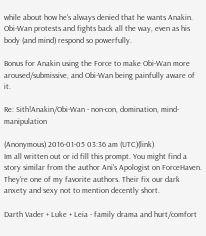while about how he's always denied that he wants Anakin. Obi-Wan protests and fights back all the way, even as his body (and mind) respond so powerfully.

Bonus for Anakin using the Force to make Obi-Wan more aroused/submissive, and Obi-Wan being painfully aware of it.

Re: Sith!Anakin/Obi-Wan - non-con, domination, mind-manipulation

(Anonymous) 2016-01-05 03:36 am (UTC)(link)
Im all written out or id fill this prompt. You might find a story similar from the author Ani's Apologist on ForceHaven. They're one of my favorite authors. Their fix our dark anxety and sexy not to mention decently short.

Darth Vader + Luke + Leia - family drama and hurt/comfort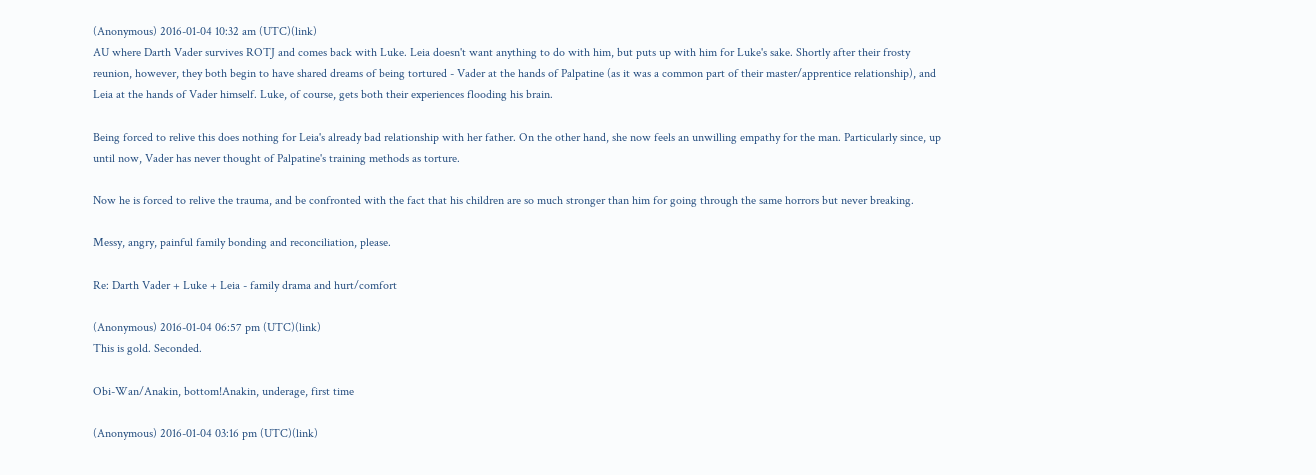(Anonymous) 2016-01-04 10:32 am (UTC)(link)
AU where Darth Vader survives ROTJ and comes back with Luke. Leia doesn't want anything to do with him, but puts up with him for Luke's sake. Shortly after their frosty reunion, however, they both begin to have shared dreams of being tortured - Vader at the hands of Palpatine (as it was a common part of their master/apprentice relationship), and Leia at the hands of Vader himself. Luke, of course, gets both their experiences flooding his brain.

Being forced to relive this does nothing for Leia's already bad relationship with her father. On the other hand, she now feels an unwilling empathy for the man. Particularly since, up until now, Vader has never thought of Palpatine's training methods as torture.

Now he is forced to relive the trauma, and be confronted with the fact that his children are so much stronger than him for going through the same horrors but never breaking.

Messy, angry, painful family bonding and reconciliation, please.

Re: Darth Vader + Luke + Leia - family drama and hurt/comfort

(Anonymous) 2016-01-04 06:57 pm (UTC)(link)
This is gold. Seconded.

Obi-Wan/Anakin, bottom!Anakin, underage, first time

(Anonymous) 2016-01-04 03:16 pm (UTC)(link)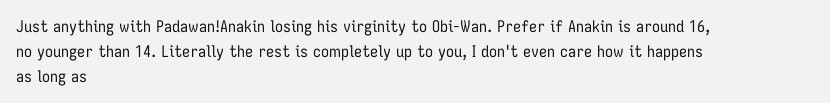Just anything with Padawan!Anakin losing his virginity to Obi-Wan. Prefer if Anakin is around 16, no younger than 14. Literally the rest is completely up to you, I don't even care how it happens as long as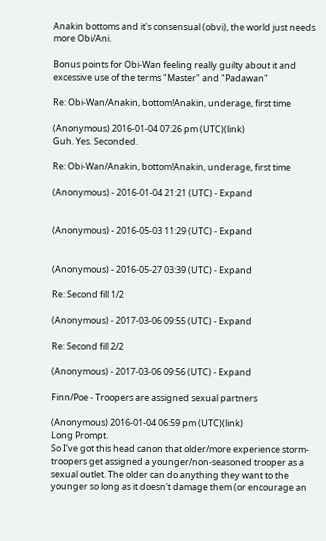Anakin bottoms and it's consensual (obvi), the world just needs more Obi/Ani.

Bonus points for Obi-Wan feeling really guilty about it and excessive use of the terms "Master" and "Padawan"

Re: Obi-Wan/Anakin, bottom!Anakin, underage, first time

(Anonymous) 2016-01-04 07:26 pm (UTC)(link)
Guh. Yes. Seconded.

Re: Obi-Wan/Anakin, bottom!Anakin, underage, first time

(Anonymous) - 2016-01-04 21:21 (UTC) - Expand


(Anonymous) - 2016-05-03 11:29 (UTC) - Expand


(Anonymous) - 2016-05-27 03:39 (UTC) - Expand

Re: Second fill 1/2

(Anonymous) - 2017-03-06 09:55 (UTC) - Expand

Re: Second fill 2/2

(Anonymous) - 2017-03-06 09:56 (UTC) - Expand

Finn/Poe - Troopers are assigned sexual partners

(Anonymous) 2016-01-04 06:59 pm (UTC)(link)
Long Prompt.
So I've got this head canon that older/more experience storm-troopers get assigned a younger/non-seasoned trooper as a sexual outlet. The older can do anything they want to the younger so long as it doesn't damage them (or encourage an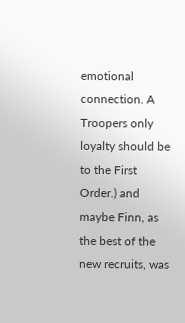emotional connection. A Troopers only loyalty should be to the First Order.) and maybe Finn, as the best of the new recruits, was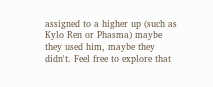assigned to a higher up (such as Kylo Ren or Phasma) maybe they used him, maybe they didn't. Feel free to explore that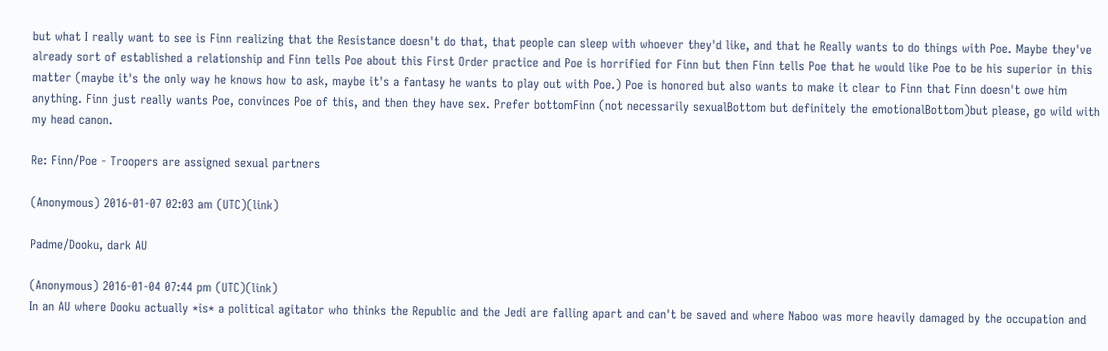but what I really want to see is Finn realizing that the Resistance doesn't do that, that people can sleep with whoever they'd like, and that he Really wants to do things with Poe. Maybe they've already sort of established a relationship and Finn tells Poe about this First Order practice and Poe is horrified for Finn but then Finn tells Poe that he would like Poe to be his superior in this matter (maybe it's the only way he knows how to ask, maybe it's a fantasy he wants to play out with Poe.) Poe is honored but also wants to make it clear to Finn that Finn doesn't owe him anything. Finn just really wants Poe, convinces Poe of this, and then they have sex. Prefer bottomFinn (not necessarily sexualBottom but definitely the emotionalBottom)but please, go wild with my head canon.

Re: Finn/Poe - Troopers are assigned sexual partners

(Anonymous) 2016-01-07 02:03 am (UTC)(link)

Padme/Dooku, dark AU

(Anonymous) 2016-01-04 07:44 pm (UTC)(link)
In an AU where Dooku actually *is* a political agitator who thinks the Republic and the Jedi are falling apart and can't be saved and where Naboo was more heavily damaged by the occupation and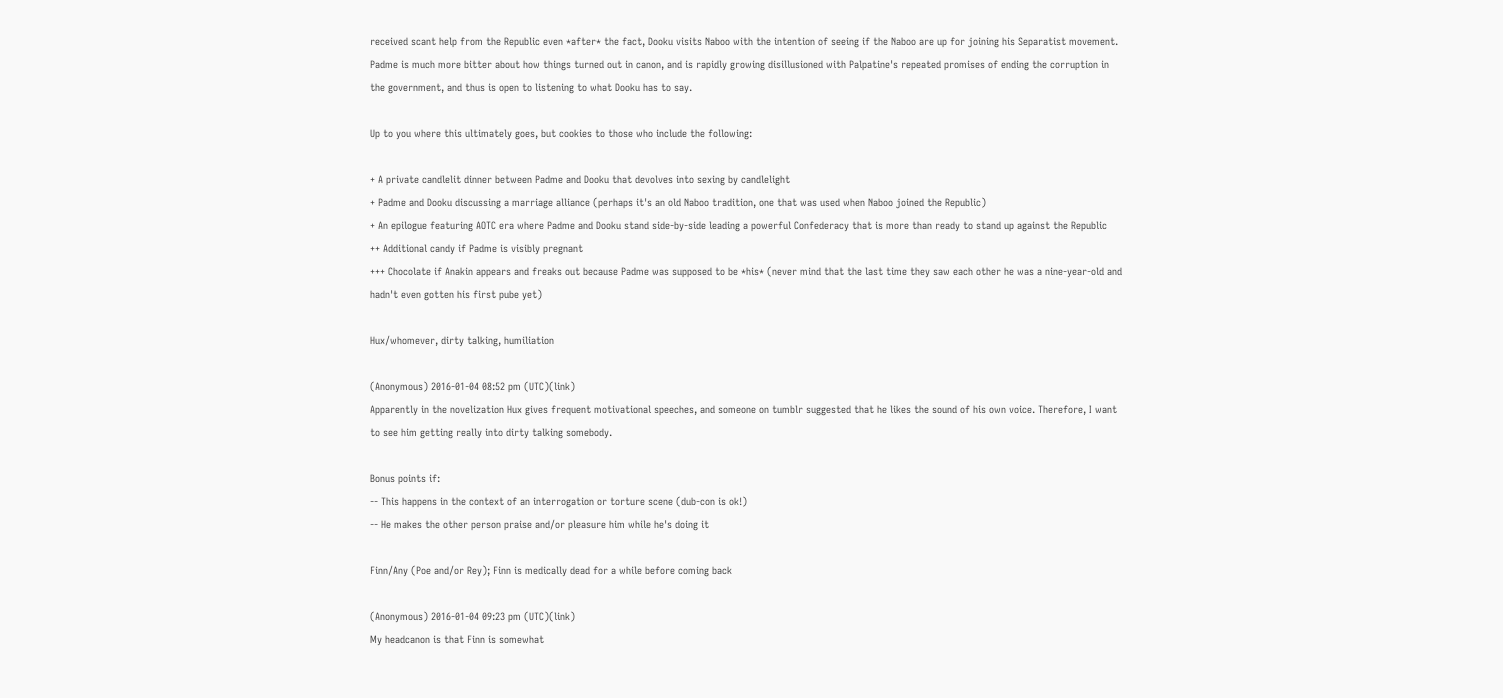received scant help from the Republic even *after* the fact, Dooku visits Naboo with the intention of seeing if the Naboo are up for joining his Separatist movement. Padme is much more bitter about how things turned out in canon, and is rapidly growing disillusioned with Palpatine's repeated promises of ending the corruption in the government, and thus is open to listening to what Dooku has to say.

Up to you where this ultimately goes, but cookies to those who include the following:

+ A private candlelit dinner between Padme and Dooku that devolves into sexing by candlelight
+ Padme and Dooku discussing a marriage alliance (perhaps it's an old Naboo tradition, one that was used when Naboo joined the Republic)
+ An epilogue featuring AOTC era where Padme and Dooku stand side-by-side leading a powerful Confederacy that is more than ready to stand up against the Republic
++ Additional candy if Padme is visibly pregnant
+++ Chocolate if Anakin appears and freaks out because Padme was supposed to be *his* (never mind that the last time they saw each other he was a nine-year-old and hadn't even gotten his first pube yet)

Hux/whomever, dirty talking, humiliation

(Anonymous) 2016-01-04 08:52 pm (UTC)(link)
Apparently in the novelization Hux gives frequent motivational speeches, and someone on tumblr suggested that he likes the sound of his own voice. Therefore, I want to see him getting really into dirty talking somebody.

Bonus points if:
-- This happens in the context of an interrogation or torture scene (dub-con is ok!)
-- He makes the other person praise and/or pleasure him while he's doing it

Finn/Any (Poe and/or Rey); Finn is medically dead for a while before coming back

(Anonymous) 2016-01-04 09:23 pm (UTC)(link)
My headcanon is that Finn is somewhat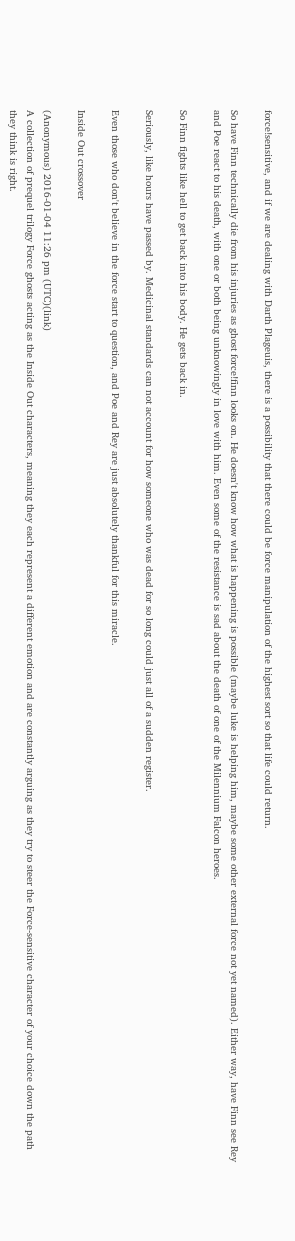force!sensitive, and if we are dealing with Darth Plageuis, there is a possibility that there could be force manipulation of the highest sort so that life could return.

So have Finn technically die from his injuries as ghost force!finn looks on. He doesn't know how what is happening is possible (maybe luke is helping him, maybe some other external force not yet named). Either way, have Finn see Rey and Poe react to his death, with one or both being unknowingly in love with him. Even some of the resistance is sad about the death of one of the Milennium Falcon heroes.

So Finn fights like hell to get back into his body. He gets back in.

Seriously, like hours have passed by. Medicinal standards can not account for how someone who was dead for so long could just all of a sudden register.

Even those who don't believe in the force start to question, and Poe and Rey are just absolutely thankful for this miracle.

Inside Out crossover

(Anonymous) 2016-01-04 11:26 pm (UTC)(link)
A collection of prequel trilogy Force ghosts acting as the Inside Out characters, meaning they each represent a different emotion and are constantly arguing as they try to steer the Force-sensitive character of your choice down the path they think is right.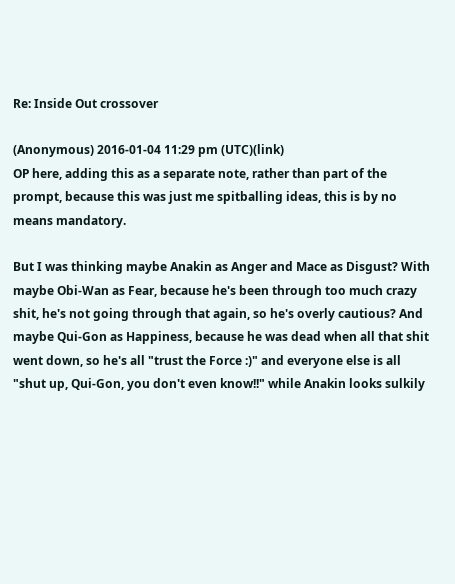Re: Inside Out crossover

(Anonymous) 2016-01-04 11:29 pm (UTC)(link)
OP here, adding this as a separate note, rather than part of the prompt, because this was just me spitballing ideas, this is by no means mandatory.

But I was thinking maybe Anakin as Anger and Mace as Disgust? With maybe Obi-Wan as Fear, because he's been through too much crazy shit, he's not going through that again, so he's overly cautious? And maybe Qui-Gon as Happiness, because he was dead when all that shit went down, so he's all "trust the Force :)" and everyone else is all "shut up, Qui-Gon, you don't even know!!" while Anakin looks sulkily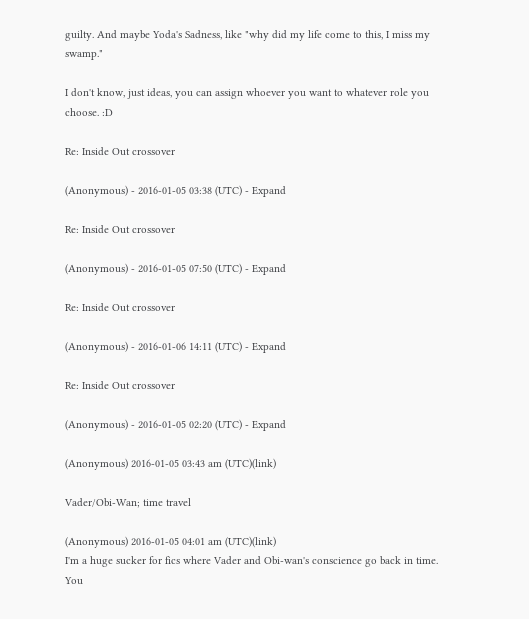guilty. And maybe Yoda's Sadness, like "why did my life come to this, I miss my swamp."

I don't know, just ideas, you can assign whoever you want to whatever role you choose. :D

Re: Inside Out crossover

(Anonymous) - 2016-01-05 03:38 (UTC) - Expand

Re: Inside Out crossover

(Anonymous) - 2016-01-05 07:50 (UTC) - Expand

Re: Inside Out crossover

(Anonymous) - 2016-01-06 14:11 (UTC) - Expand

Re: Inside Out crossover

(Anonymous) - 2016-01-05 02:20 (UTC) - Expand

(Anonymous) 2016-01-05 03:43 am (UTC)(link)

Vader/Obi-Wan; time travel

(Anonymous) 2016-01-05 04:01 am (UTC)(link)
I'm a huge sucker for fics where Vader and Obi-wan's conscience go back in time. You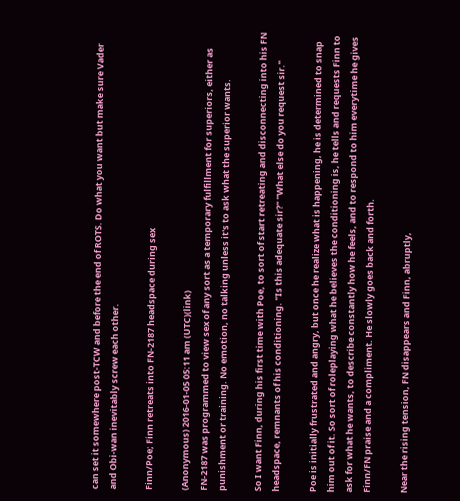can set it somewhere post-TCW and before the end of ROTS. Do what you want but make sure Vader and Obi-wan inevitably screw each other.

Finn/Poe; Finn retreats into FN-2187 headspace during sex

(Anonymous) 2016-01-05 05:11 am (UTC)(link)
FN-2187 was programmed to view sex of any sort as a temporary fulfillment for superiors, either as punishment or training. No emotion, no talking unless it's to ask what the superior wants.

So I want Finn, during his first time with Poe, to sort of start retreating and disconnecting into his FN headspace, remnants of his conditioning. "Is this adequate sir?" "What else do you request sir."

Poe is initially frustrated and angry, but once he realize what is happening, he is determined to snap him out of it. So sort of roleplaying what he believes the conditioning is, he tells and requests Finn to ask for what he wants, to describe constantly how he feels, and to respond to him everytime he gives Finn/FN praise and a compliment. He slowly goes back and forth.

Near the rising tension, FN disappears and Finn, abruptly,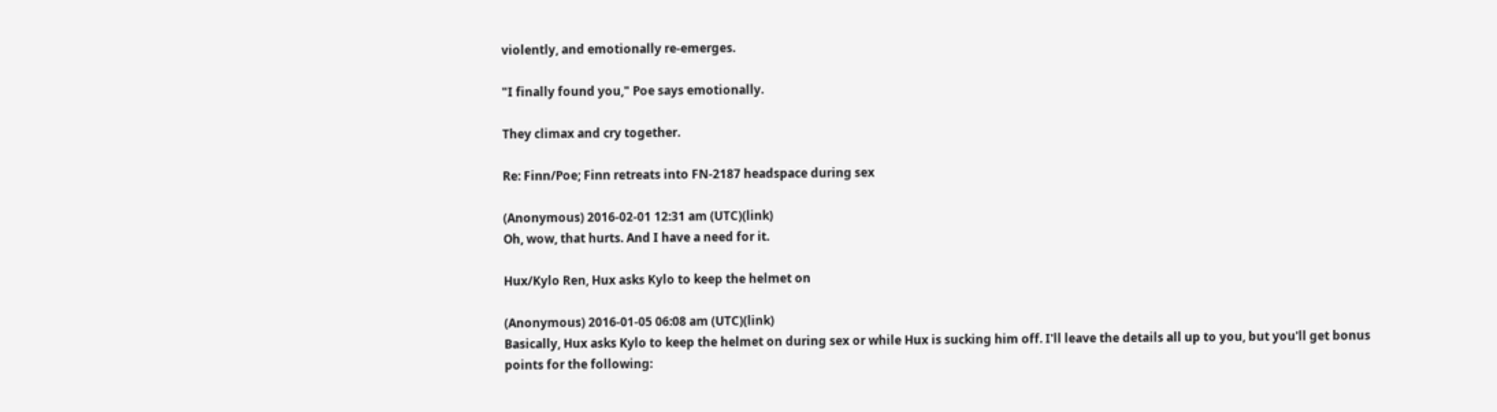violently, and emotionally re-emerges.

"I finally found you," Poe says emotionally.

They climax and cry together.

Re: Finn/Poe; Finn retreats into FN-2187 headspace during sex

(Anonymous) 2016-02-01 12:31 am (UTC)(link)
Oh, wow, that hurts. And I have a need for it.

Hux/Kylo Ren, Hux asks Kylo to keep the helmet on

(Anonymous) 2016-01-05 06:08 am (UTC)(link)
Basically, Hux asks Kylo to keep the helmet on during sex or while Hux is sucking him off. I'll leave the details all up to you, but you'll get bonus points for the following: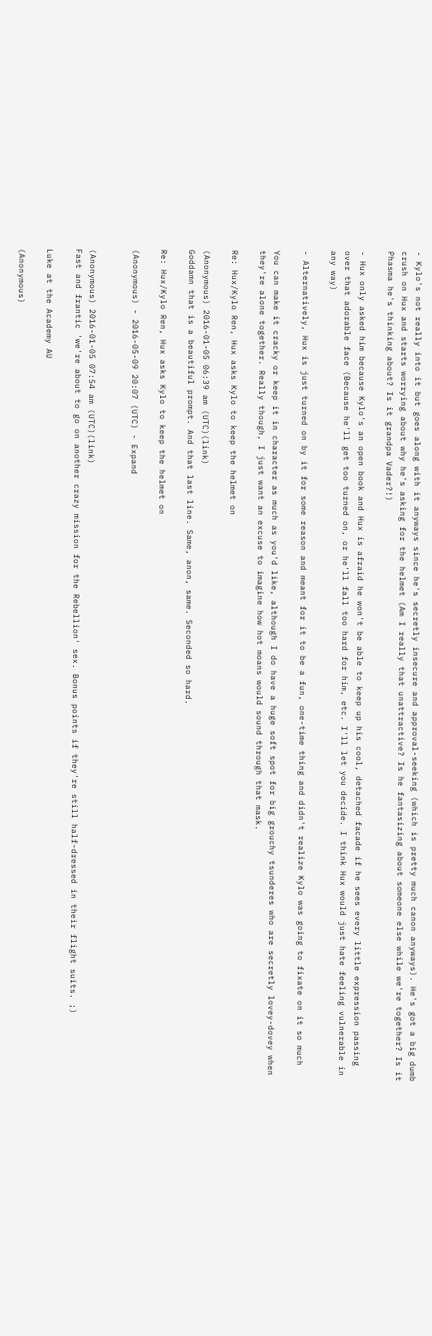- Kylo's not really into it but goes along with it anyways since he's secretly insecure and approval-seeking (which is pretty much canon anyways). He's got a big dumb crush on Hux and starts worrying about why he's asking for the helmet (Am I really that unattractive? Is he fantasizing about someone else while we're together? Is it Phasma he's thinking about? Is it grandpa Vader?!)

- Hux only asked him because Kylo's an open book and Hux is afraid he won't be able to keep up his cool, detached facade if he sees every little expression passing over that adorable face (Because he'll get too turned on, or he'll fall too hard for him, etc. I'll let you decide. I think Hux would just hate feeling vulnerable in any way)

- Alternatively, Hux is just turned on by it for some reason and meant for it to be a fun, one-time thing and didn't realize Kylo was going to fixate on it so much

You can make it cracky or keep it in character as much as you'd like, although I do have a huge soft spot for big grouchy tsunderes who are secretly lovey-dovey when they're alone together. Really though, I just want an excuse to imagine how hot moans would sound through that mask.

Re: Hux/Kylo Ren, Hux asks Kylo to keep the helmet on

(Anonymous) 2016-01-05 06:39 am (UTC)(link)
Goddamn that is a beautiful prompt. And that last line. Same, anon, same. Seconded so hard.

Re: Hux/Kylo Ren, Hux asks Kylo to keep the helmet on

(Anonymous) - 2016-05-09 20:07 (UTC) - Expand


(Anonymous) 2016-01-05 07:54 am (UTC)(link)
Fast and frantic 'we're about to go on another crazy mission for the Rebellion' sex. Bonus points if they're still half-dressed in their flight suits. ;)

Luke at the Academy AU

(Anonymous)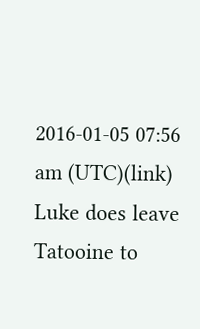2016-01-05 07:56 am (UTC)(link)
Luke does leave Tatooine to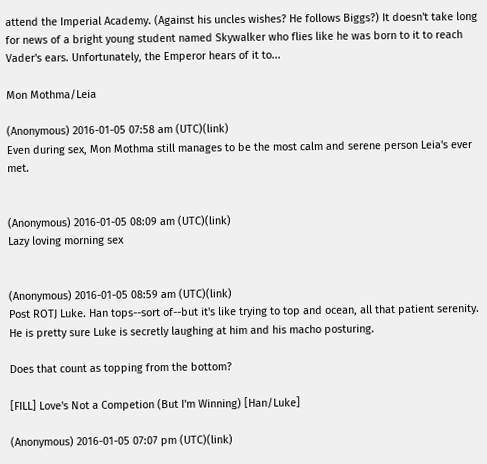attend the Imperial Academy. (Against his uncles wishes? He follows Biggs?) It doesn't take long for news of a bright young student named Skywalker who flies like he was born to it to reach Vader's ears. Unfortunately, the Emperor hears of it to...

Mon Mothma/Leia

(Anonymous) 2016-01-05 07:58 am (UTC)(link)
Even during sex, Mon Mothma still manages to be the most calm and serene person Leia's ever met.


(Anonymous) 2016-01-05 08:09 am (UTC)(link)
Lazy loving morning sex


(Anonymous) 2016-01-05 08:59 am (UTC)(link)
Post ROTJ Luke. Han tops--sort of--but it's like trying to top and ocean, all that patient serenity. He is pretty sure Luke is secretly laughing at him and his macho posturing.

Does that count as topping from the bottom?

[FILL] Love's Not a Competion (But I'm Winning) [Han/Luke]

(Anonymous) 2016-01-05 07:07 pm (UTC)(link)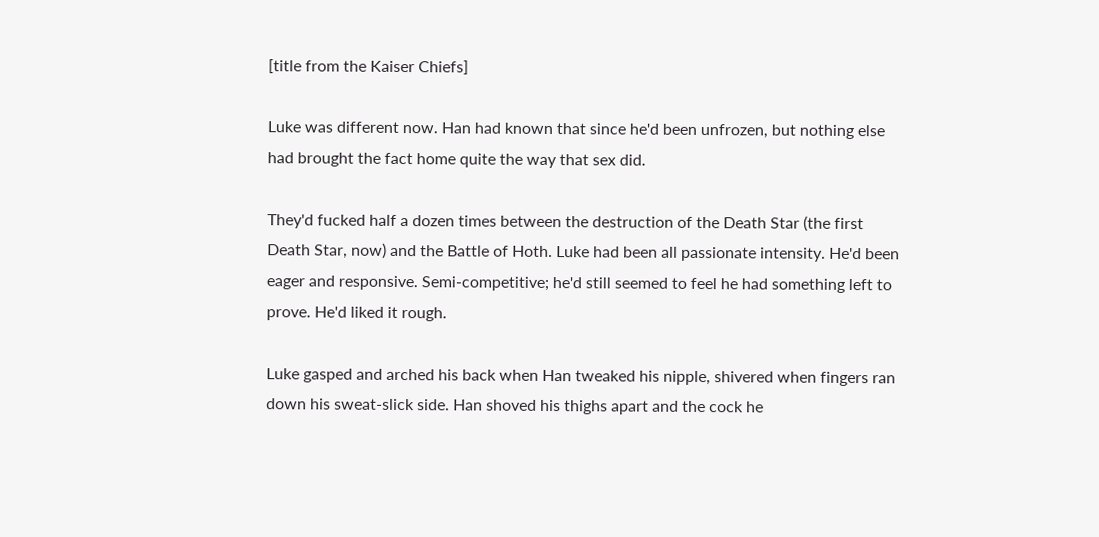[title from the Kaiser Chiefs]

Luke was different now. Han had known that since he'd been unfrozen, but nothing else had brought the fact home quite the way that sex did.

They'd fucked half a dozen times between the destruction of the Death Star (the first Death Star, now) and the Battle of Hoth. Luke had been all passionate intensity. He'd been eager and responsive. Semi-competitive; he'd still seemed to feel he had something left to prove. He'd liked it rough.

Luke gasped and arched his back when Han tweaked his nipple, shivered when fingers ran down his sweat-slick side. Han shoved his thighs apart and the cock he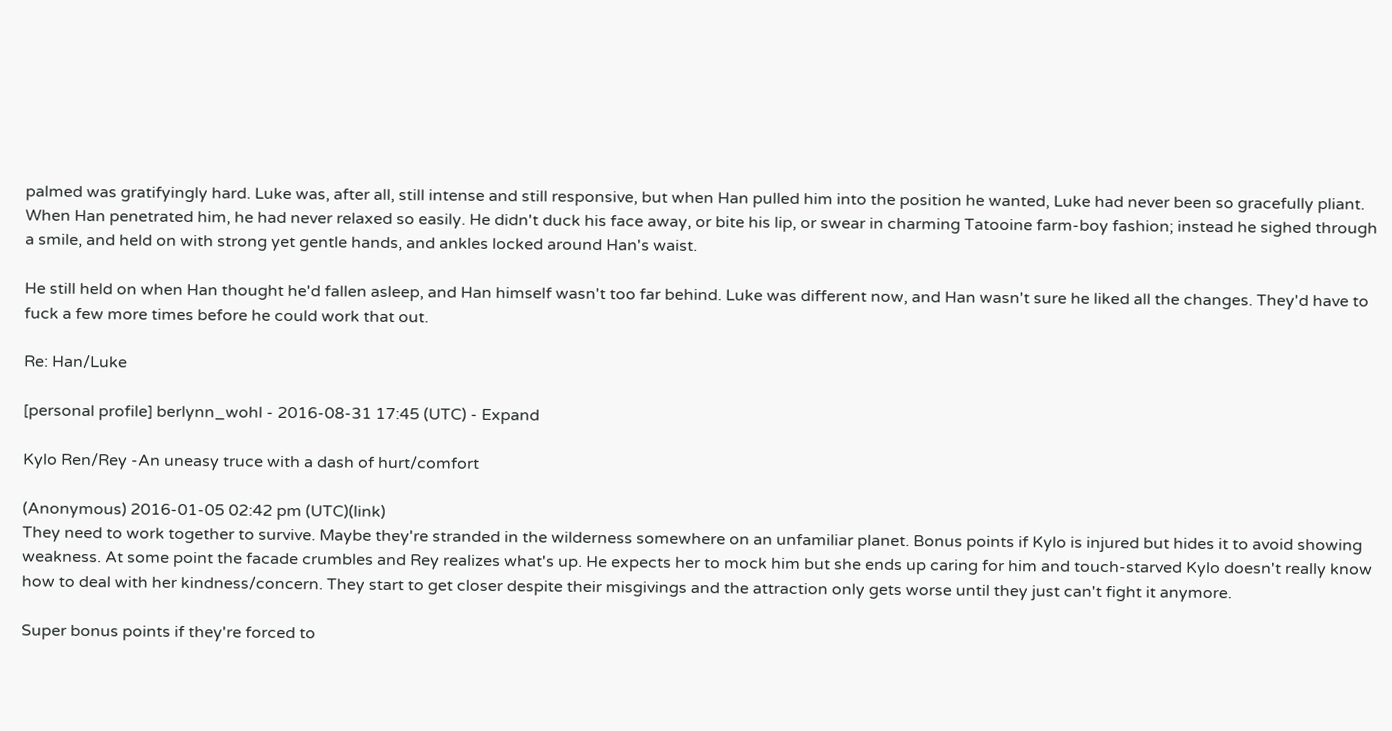palmed was gratifyingly hard. Luke was, after all, still intense and still responsive, but when Han pulled him into the position he wanted, Luke had never been so gracefully pliant. When Han penetrated him, he had never relaxed so easily. He didn't duck his face away, or bite his lip, or swear in charming Tatooine farm-boy fashion; instead he sighed through a smile, and held on with strong yet gentle hands, and ankles locked around Han's waist.

He still held on when Han thought he'd fallen asleep, and Han himself wasn't too far behind. Luke was different now, and Han wasn't sure he liked all the changes. They'd have to fuck a few more times before he could work that out.

Re: Han/Luke

[personal profile] berlynn_wohl - 2016-08-31 17:45 (UTC) - Expand

Kylo Ren/Rey -An uneasy truce with a dash of hurt/comfort

(Anonymous) 2016-01-05 02:42 pm (UTC)(link)
They need to work together to survive. Maybe they're stranded in the wilderness somewhere on an unfamiliar planet. Bonus points if Kylo is injured but hides it to avoid showing weakness. At some point the facade crumbles and Rey realizes what's up. He expects her to mock him but she ends up caring for him and touch-starved Kylo doesn't really know how to deal with her kindness/concern. They start to get closer despite their misgivings and the attraction only gets worse until they just can't fight it anymore.

Super bonus points if they're forced to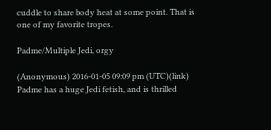cuddle to share body heat at some point. That is one of my favorite tropes.

Padme/Multiple Jedi, orgy

(Anonymous) 2016-01-05 09:09 pm (UTC)(link)
Padme has a huge Jedi fetish, and is thrilled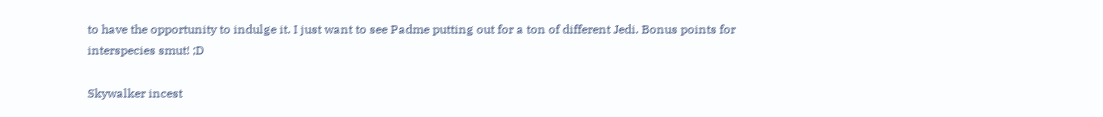to have the opportunity to indulge it. I just want to see Padme putting out for a ton of different Jedi. Bonus points for interspecies smut! ;D

Skywalker incest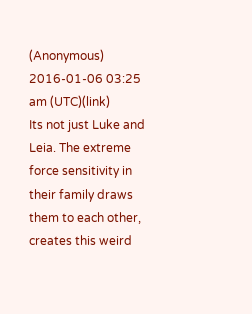(Anonymous) 2016-01-06 03:25 am (UTC)(link)
Its not just Luke and Leia. The extreme force sensitivity in their family draws them to each other, creates this weird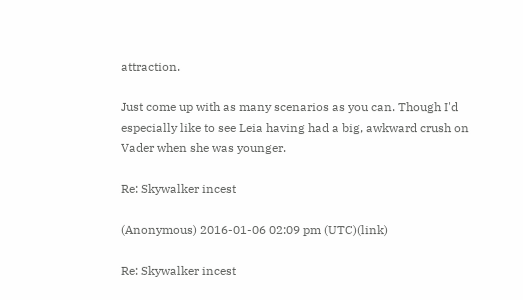attraction.

Just come up with as many scenarios as you can. Though I'd especially like to see Leia having had a big, awkward crush on Vader when she was younger.

Re: Skywalker incest

(Anonymous) 2016-01-06 02:09 pm (UTC)(link)

Re: Skywalker incest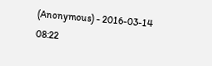(Anonymous) - 2016-03-14 08:22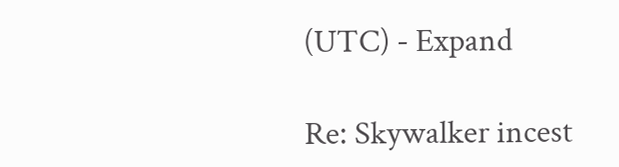(UTC) - Expand

Re: Skywalker incest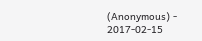(Anonymous) - 2017-02-15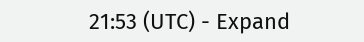21:53 (UTC) - Expand